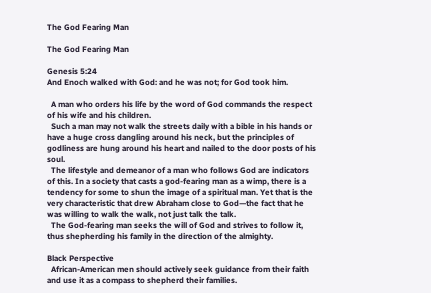The God Fearing Man

The God Fearing Man

Genesis 5:24
And Enoch walked with God: and he was not; for God took him.

  A man who orders his life by the word of God commands the respect of his wife and his children.
  Such a man may not walk the streets daily with a bible in his hands or have a huge cross dangling around his neck, but the principles of godliness are hung around his heart and nailed to the door posts of his soul.
  The lifestyle and demeanor of a man who follows God are indicators of this. In a society that casts a god-fearing man as a wimp, there is a tendency for some to shun the image of a spiritual man. Yet that is the very characteristic that drew Abraham close to God—the fact that he was willing to walk the walk, not just talk the talk.
  The God-fearing man seeks the will of God and strives to follow it, thus shepherding his family in the direction of the almighty.

Black Perspective
  African-American men should actively seek guidance from their faith and use it as a compass to shepherd their families.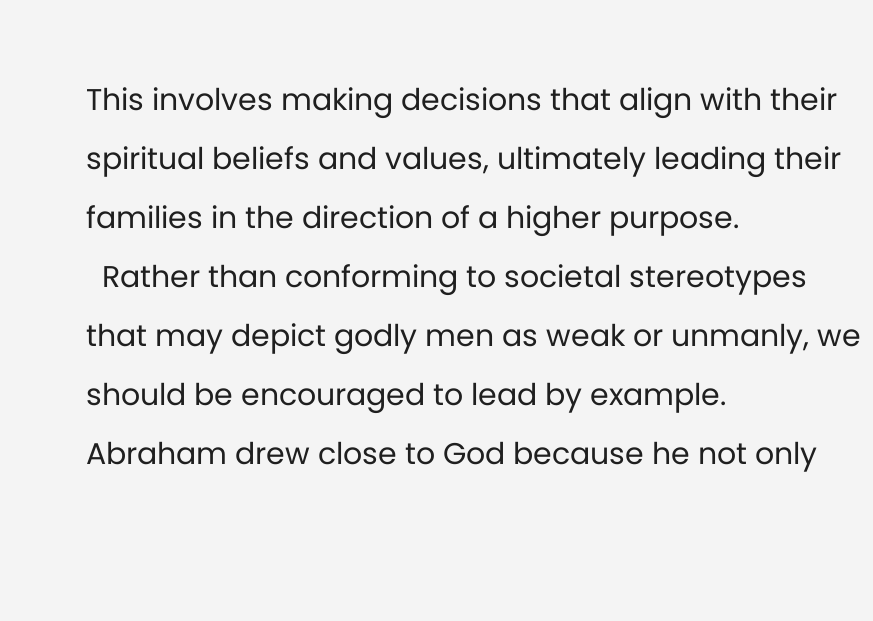This involves making decisions that align with their spiritual beliefs and values, ultimately leading their families in the direction of a higher purpose.
  Rather than conforming to societal stereotypes that may depict godly men as weak or unmanly, we should be encouraged to lead by example. Abraham drew close to God because he not only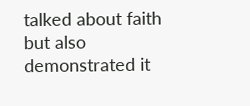talked about faith but also demonstrated it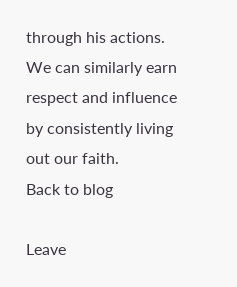through his actions. We can similarly earn respect and influence by consistently living out our faith.
Back to blog

Leave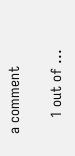a comment

    1 out of ...